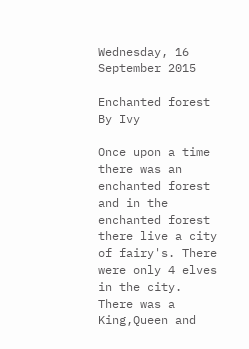Wednesday, 16 September 2015

Enchanted forest By Ivy

Once upon a time there was an enchanted forest and in the enchanted forest there live a city of fairy's. There were only 4 elves in the city. There was a King,Queen and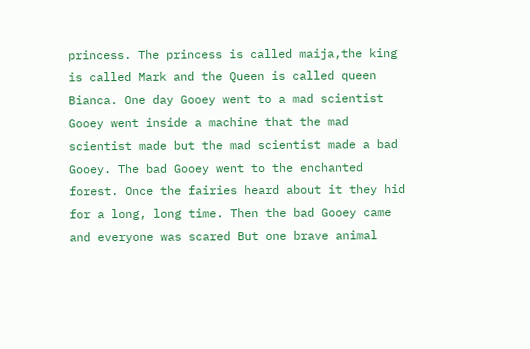princess. The princess is called maija,the king is called Mark and the Queen is called queen Bianca. One day Gooey went to a mad scientist Gooey went inside a machine that the mad scientist made but the mad scientist made a bad Gooey. The bad Gooey went to the enchanted forest. Once the fairies heard about it they hid for a long, long time. Then the bad Gooey came and everyone was scared But one brave animal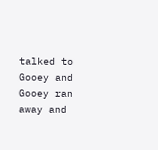talked to Gooey and Gooey ran away and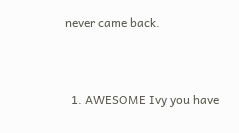never came back.


  1. AWESOME Ivy you have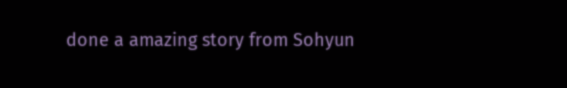done a amazing story from Sohyun